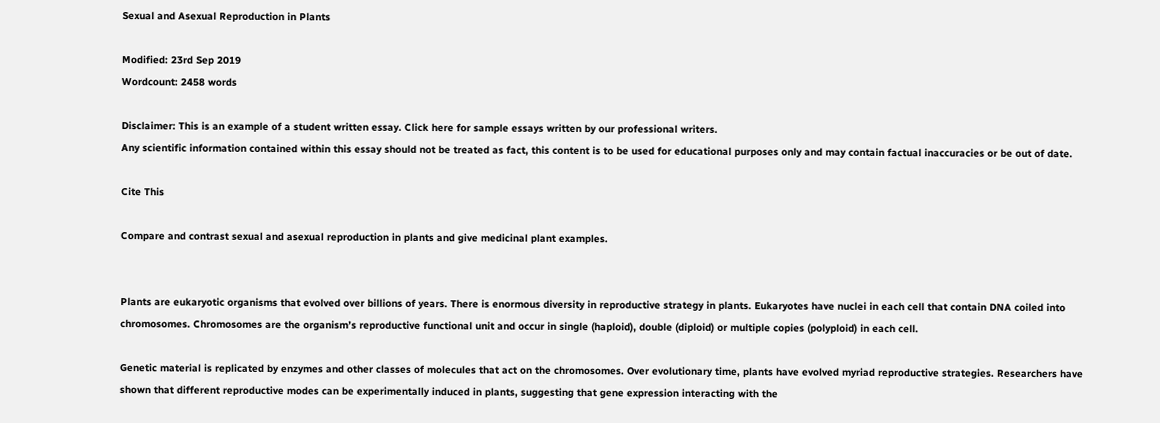Sexual and Asexual Reproduction in Plants

Modified: 23rd Sep 2019
Wordcount: 2458 words

Disclaimer: This is an example of a student written essay. Click here for sample essays written by our professional writers.
Any scientific information contained within this essay should not be treated as fact, this content is to be used for educational purposes only and may contain factual inaccuracies or be out of date.

Cite This

Compare and contrast sexual and asexual reproduction in plants and give medicinal plant examples.


Plants are eukaryotic organisms that evolved over billions of years. There is enormous diversity in reproductive strategy in plants. Eukaryotes have nuclei in each cell that contain DNA coiled into chromosomes. Chromosomes are the organism’s reproductive functional unit and occur in single (haploid), double (diploid) or multiple copies (polyploid) in each cell.

Genetic material is replicated by enzymes and other classes of molecules that act on the chromosomes. Over evolutionary time, plants have evolved myriad reproductive strategies. Researchers have shown that different reproductive modes can be experimentally induced in plants, suggesting that gene expression interacting with the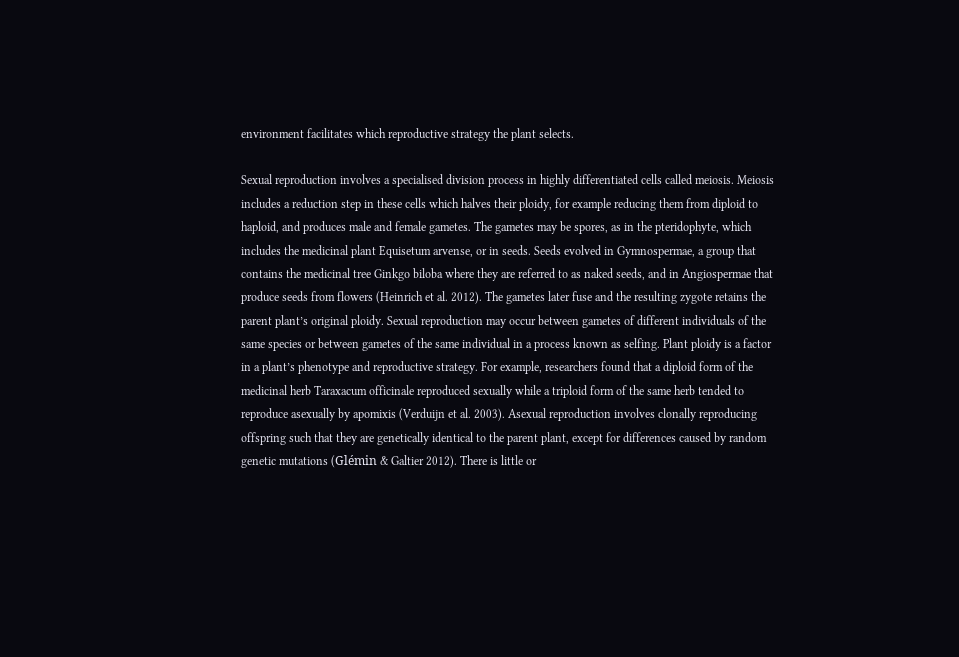environment facilitates which reproductive strategy the plant selects.

Sexual reproduction involves a specialised division process in highly differentiated cells called meiosis. Meiosis includes a reduction step in these cells which halves their ploidy, for example reducing them from diploid to haploid, and produces male and female gametes. The gametes may be spores, as in the pteridophyte, which includes the medicinal plant Equisetum arvense, or in seeds. Seeds evolved in Gymnospermae, a group that contains the medicinal tree Ginkgo biloba where they are referred to as naked seeds, and in Angiospermae that produce seeds from flowers (Heinrich et al. 2012). The gametes later fuse and the resulting zygote retains the parent plant’s original ploidy. Sexual reproduction may occur between gametes of different individuals of the same species or between gametes of the same individual in a process known as selfing. Plant ploidy is a factor in a plant’s phenotype and reproductive strategy. For example, researchers found that a diploid form of the medicinal herb Taraxacum officinale reproduced sexually while a triploid form of the same herb tended to reproduce asexually by apomixis (Verduijn et al. 2003). Asexual reproduction involves clonally reproducing offspring such that they are genetically identical to the parent plant, except for differences caused by random genetic mutations (Glémin & Galtier 2012). There is little or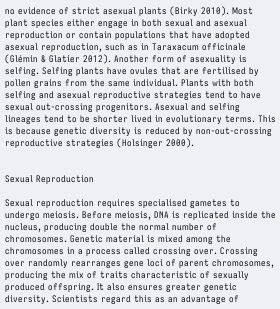no evidence of strict asexual plants (Birky 2010). Most plant species either engage in both sexual and asexual reproduction or contain populations that have adopted asexual reproduction, such as in Taraxacum officinale (Glémin & Glatier 2012). Another form of asexuality is selfing. Selfing plants have ovules that are fertilised by pollen grains from the same individual. Plants with both selfing and asexual reproductive strategies tend to have sexual out-crossing progenitors. Asexual and selfing lineages tend to be shorter lived in evolutionary terms. This is because genetic diversity is reduced by non-out-crossing reproductive strategies (Holsinger 2000).


Sexual Reproduction

Sexual reproduction requires specialised gametes to undergo meiosis. Before meiosis, DNA is replicated inside the nucleus, producing double the normal number of chromosomes. Genetic material is mixed among the chromosomes in a process called crossing over. Crossing over randomly rearranges gene loci of parent chromosomes, producing the mix of traits characteristic of sexually produced offspring. It also ensures greater genetic diversity. Scientists regard this as an advantage of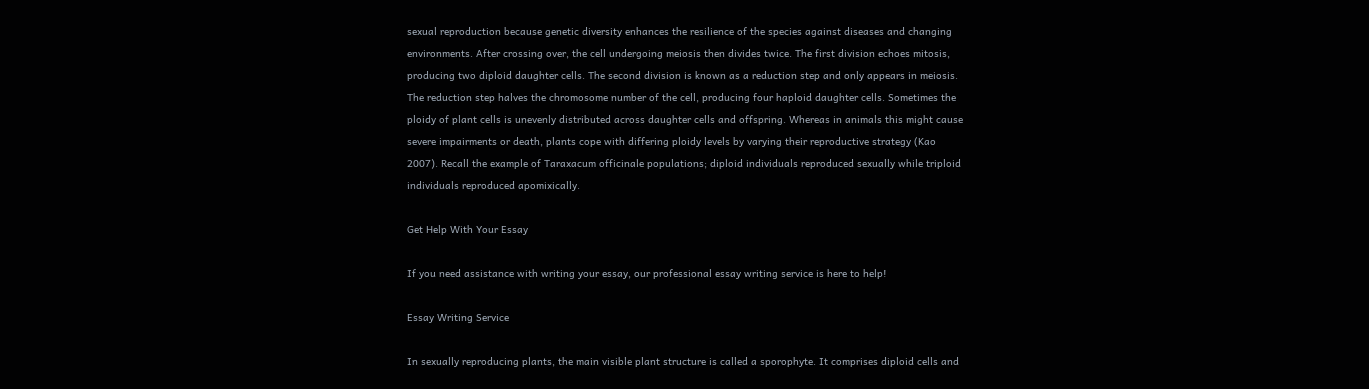sexual reproduction because genetic diversity enhances the resilience of the species against diseases and changing environments. After crossing over, the cell undergoing meiosis then divides twice. The first division echoes mitosis, producing two diploid daughter cells. The second division is known as a reduction step and only appears in meiosis. The reduction step halves the chromosome number of the cell, producing four haploid daughter cells. Sometimes the ploidy of plant cells is unevenly distributed across daughter cells and offspring. Whereas in animals this might cause severe impairments or death, plants cope with differing ploidy levels by varying their reproductive strategy (Kao 2007). Recall the example of Taraxacum officinale populations; diploid individuals reproduced sexually while triploid individuals reproduced apomixically.

Get Help With Your Essay

If you need assistance with writing your essay, our professional essay writing service is here to help!

Essay Writing Service

In sexually reproducing plants, the main visible plant structure is called a sporophyte. It comprises diploid cells and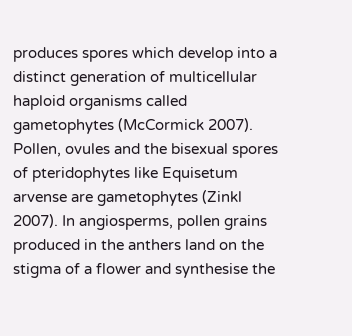produces spores which develop into a distinct generation of multicellular haploid organisms called gametophytes (McCormick 2007). Pollen, ovules and the bisexual spores of pteridophytes like Equisetum arvense are gametophytes (Zinkl 2007). In angiosperms, pollen grains produced in the anthers land on the stigma of a flower and synthesise the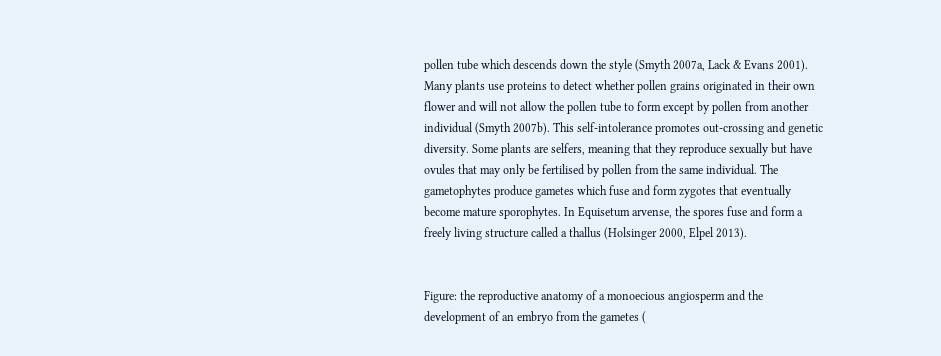pollen tube which descends down the style (Smyth 2007a, Lack & Evans 2001). Many plants use proteins to detect whether pollen grains originated in their own flower and will not allow the pollen tube to form except by pollen from another individual (Smyth 2007b). This self-intolerance promotes out-crossing and genetic diversity. Some plants are selfers, meaning that they reproduce sexually but have ovules that may only be fertilised by pollen from the same individual. The gametophytes produce gametes which fuse and form zygotes that eventually become mature sporophytes. In Equisetum arvense, the spores fuse and form a freely living structure called a thallus (Holsinger 2000, Elpel 2013).


Figure: the reproductive anatomy of a monoecious angiosperm and the development of an embryo from the gametes (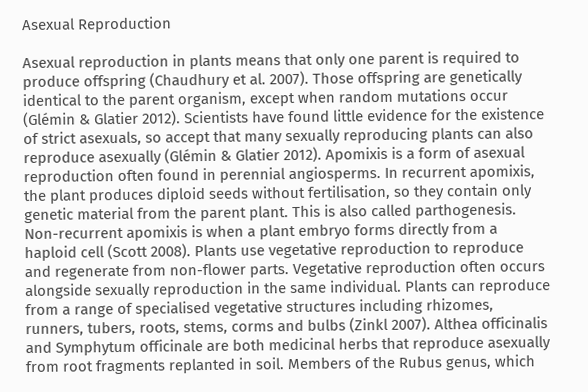Asexual Reproduction

Asexual reproduction in plants means that only one parent is required to produce offspring (Chaudhury et al. 2007). Those offspring are genetically identical to the parent organism, except when random mutations occur (Glémin & Glatier 2012). Scientists have found little evidence for the existence of strict asexuals, so accept that many sexually reproducing plants can also reproduce asexually (Glémin & Glatier 2012). Apomixis is a form of asexual reproduction often found in perennial angiosperms. In recurrent apomixis, the plant produces diploid seeds without fertilisation, so they contain only genetic material from the parent plant. This is also called parthogenesis. Non-recurrent apomixis is when a plant embryo forms directly from a haploid cell (Scott 2008). Plants use vegetative reproduction to reproduce and regenerate from non-flower parts. Vegetative reproduction often occurs alongside sexually reproduction in the same individual. Plants can reproduce from a range of specialised vegetative structures including rhizomes, runners, tubers, roots, stems, corms and bulbs (Zinkl 2007). Althea officinalis and Symphytum officinale are both medicinal herbs that reproduce asexually from root fragments replanted in soil. Members of the Rubus genus, which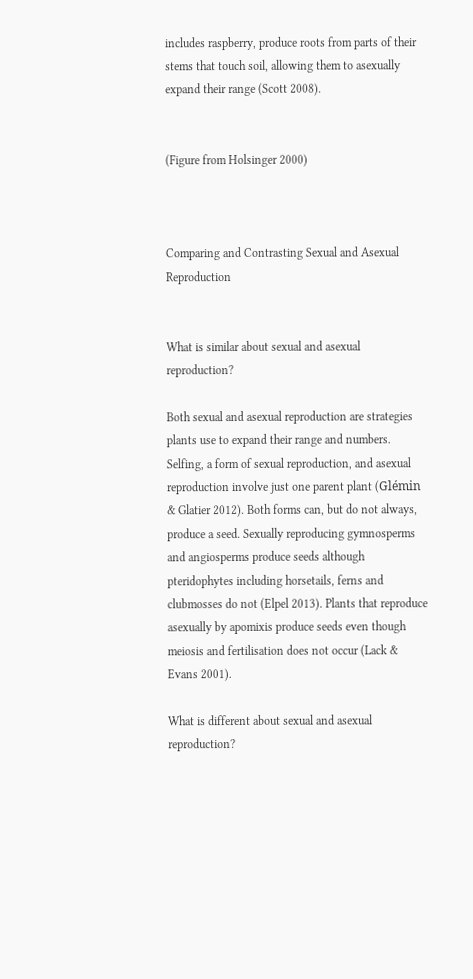includes raspberry, produce roots from parts of their stems that touch soil, allowing them to asexually expand their range (Scott 2008).


(Figure from Holsinger 2000)



Comparing and Contrasting Sexual and Asexual Reproduction


What is similar about sexual and asexual reproduction?

Both sexual and asexual reproduction are strategies plants use to expand their range and numbers. Selfing, a form of sexual reproduction, and asexual reproduction involve just one parent plant (Glémin & Glatier 2012). Both forms can, but do not always, produce a seed. Sexually reproducing gymnosperms and angiosperms produce seeds although pteridophytes including horsetails, ferns and clubmosses do not (Elpel 2013). Plants that reproduce asexually by apomixis produce seeds even though meiosis and fertilisation does not occur (Lack & Evans 2001).

What is different about sexual and asexual reproduction?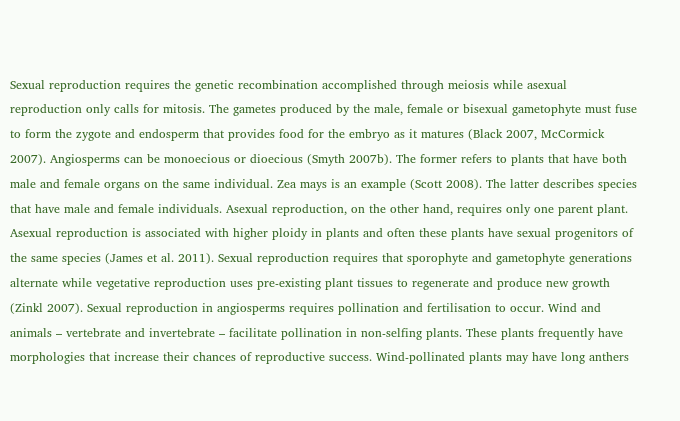Sexual reproduction requires the genetic recombination accomplished through meiosis while asexual reproduction only calls for mitosis. The gametes produced by the male, female or bisexual gametophyte must fuse to form the zygote and endosperm that provides food for the embryo as it matures (Black 2007, McCormick 2007). Angiosperms can be monoecious or dioecious (Smyth 2007b). The former refers to plants that have both male and female organs on the same individual. Zea mays is an example (Scott 2008). The latter describes species that have male and female individuals. Asexual reproduction, on the other hand, requires only one parent plant. Asexual reproduction is associated with higher ploidy in plants and often these plants have sexual progenitors of the same species (James et al. 2011). Sexual reproduction requires that sporophyte and gametophyte generations alternate while vegetative reproduction uses pre-existing plant tissues to regenerate and produce new growth (Zinkl 2007). Sexual reproduction in angiosperms requires pollination and fertilisation to occur. Wind and animals – vertebrate and invertebrate – facilitate pollination in non-selfing plants. These plants frequently have morphologies that increase their chances of reproductive success. Wind-pollinated plants may have long anthers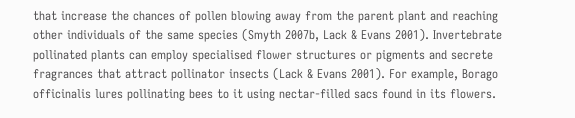that increase the chances of pollen blowing away from the parent plant and reaching other individuals of the same species (Smyth 2007b, Lack & Evans 2001). Invertebrate pollinated plants can employ specialised flower structures or pigments and secrete fragrances that attract pollinator insects (Lack & Evans 2001). For example, Borago officinalis lures pollinating bees to it using nectar-filled sacs found in its flowers.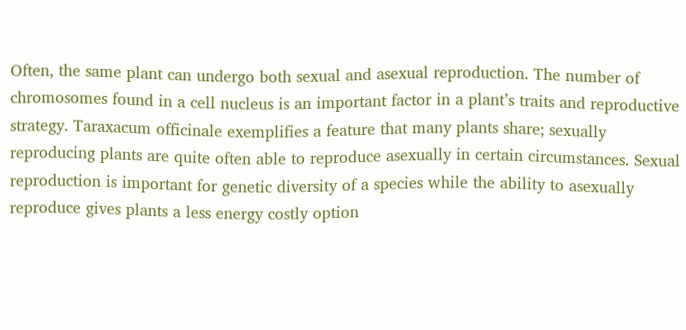Often, the same plant can undergo both sexual and asexual reproduction. The number of chromosomes found in a cell nucleus is an important factor in a plant’s traits and reproductive strategy. Taraxacum officinale exemplifies a feature that many plants share; sexually reproducing plants are quite often able to reproduce asexually in certain circumstances. Sexual reproduction is important for genetic diversity of a species while the ability to asexually reproduce gives plants a less energy costly option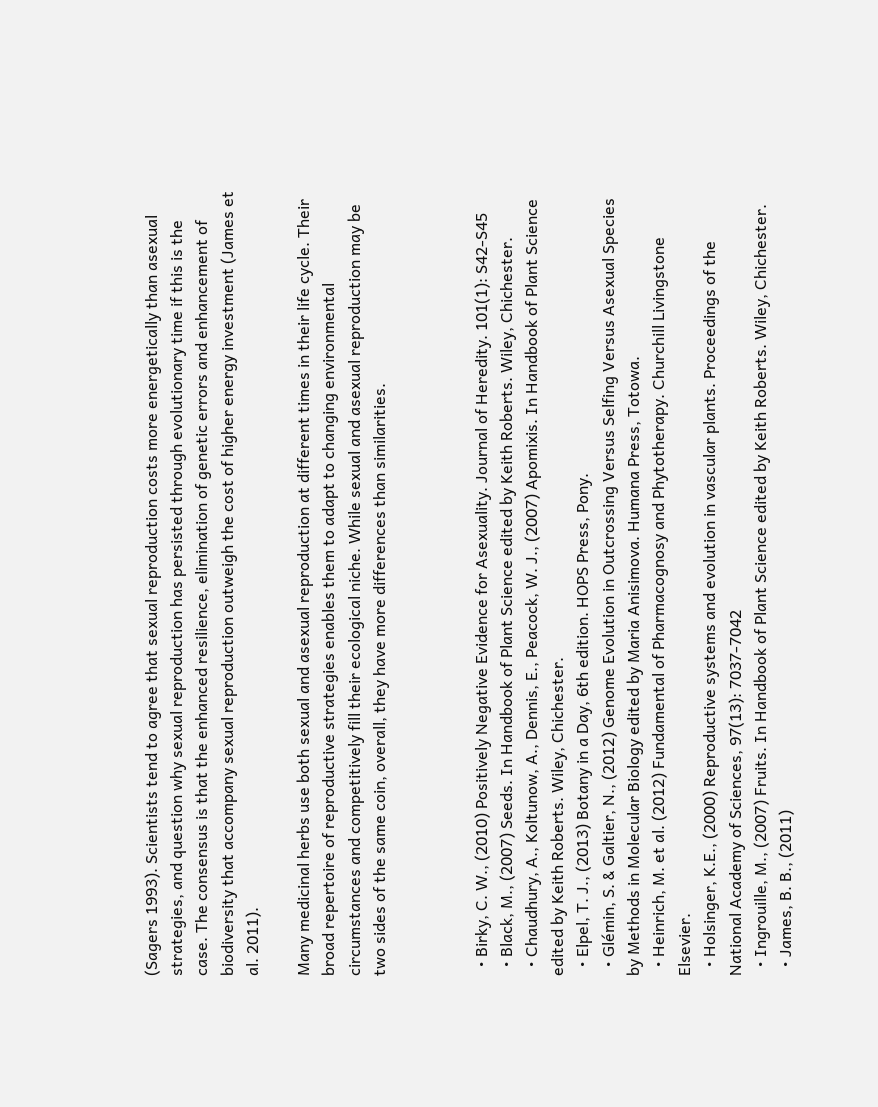(Sagers 1993). Scientists tend to agree that sexual reproduction costs more energetically than asexual strategies, and question why sexual reproduction has persisted through evolutionary time if this is the case. The consensus is that the enhanced resilience, elimination of genetic errors and enhancement of biodiversity that accompany sexual reproduction outweigh the cost of higher energy investment (James et al. 2011).

Many medicinal herbs use both sexual and asexual reproduction at different times in their life cycle. Their broad repertoire of reproductive strategies enables them to adapt to changing environmental circumstances and competitively fill their ecological niche. While sexual and asexual reproduction may be two sides of the same coin, overall, they have more differences than similarities.



  • Birky, C. W., (2010) Positively Negative Evidence for Asexuality. Journal of Heredity. 101(1): S42-S45
  • Black, M., (2007) Seeds. In Handbook of Plant Science edited by Keith Roberts. Wiley, Chichester.
  • Chaudhury, A., Koltunow, A., Dennis, E., Peacock, W. J., (2007) Apomixis. In Handbook of Plant Science edited by Keith Roberts. Wiley, Chichester.
  • Elpel, T. J., (2013) Botany in a Day, 6th edition. HOPS Press, Pony.
  • Glémin, S. & Galtier, N., (2012) Genome Evolution in Outcrossing Versus Selfing Versus Asexual Species by Methods in Molecular Biology edited by Maria Anisimova. Humana Press, Totowa.
  • Heinrich, M. et al. (2012) Fundamental of Pharmacognosy and Phytotherapy. Churchill Livingstone Elsevier.
  • Holsinger, K.E., (2000) Reproductive systems and evolution in vascular plants. Proceedings of the National Academy of Sciences, 97(13): 7037-7042
  • Ingrouille, M., (2007) Fruits. In Handbook of Plant Science edited by Keith Roberts. Wiley, Chichester.
  • James, B. B., (2011)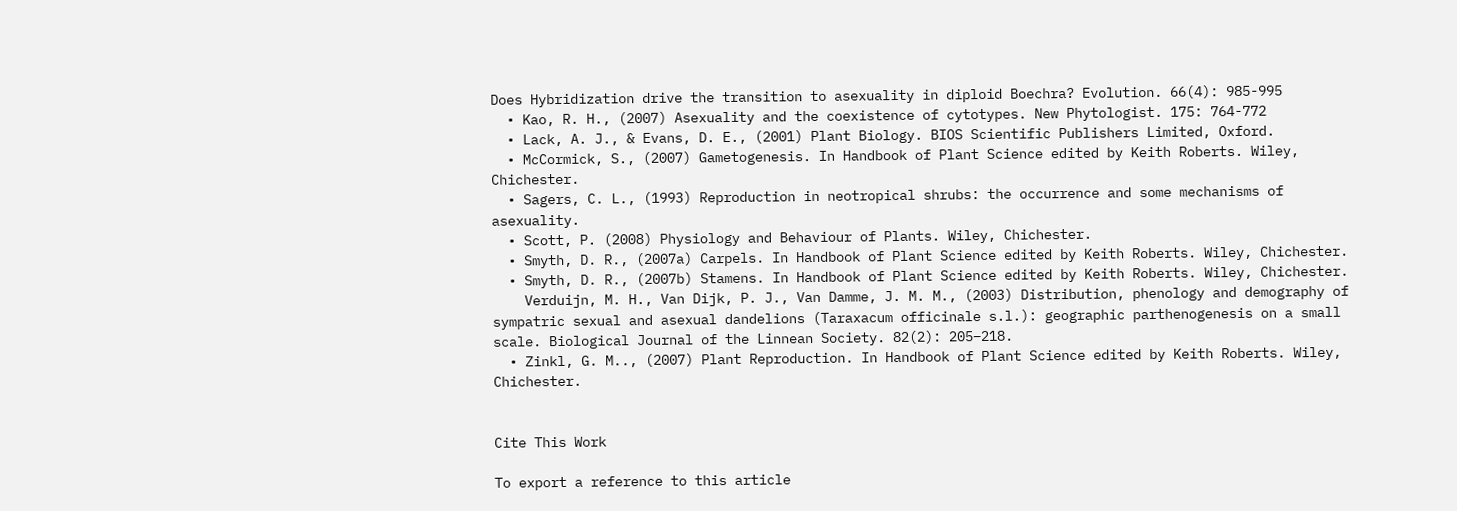Does Hybridization drive the transition to asexuality in diploid Boechra? Evolution. 66(4): 985-995
  • Kao, R. H., (2007) Asexuality and the coexistence of cytotypes. New Phytologist. 175: 764-772
  • Lack, A. J., & Evans, D. E., (2001) Plant Biology. BIOS Scientific Publishers Limited, Oxford.
  • McCormick, S., (2007) Gametogenesis. In Handbook of Plant Science edited by Keith Roberts. Wiley, Chichester.
  • Sagers, C. L., (1993) Reproduction in neotropical shrubs: the occurrence and some mechanisms of asexuality.
  • Scott, P. (2008) Physiology and Behaviour of Plants. Wiley, Chichester.
  • Smyth, D. R., (2007a) Carpels. In Handbook of Plant Science edited by Keith Roberts. Wiley, Chichester.
  • Smyth, D. R., (2007b) Stamens. In Handbook of Plant Science edited by Keith Roberts. Wiley, Chichester.
    Verduijn, M. H., Van Dijk, P. J., Van Damme, J. M. M., (2003) Distribution, phenology and demography of sympatric sexual and asexual dandelions (Taraxacum officinale s.l.): geographic parthenogenesis on a small scale. Biological Journal of the Linnean Society. 82(2): 205–218.
  • Zinkl, G. M.., (2007) Plant Reproduction. In Handbook of Plant Science edited by Keith Roberts. Wiley, Chichester.


Cite This Work

To export a reference to this article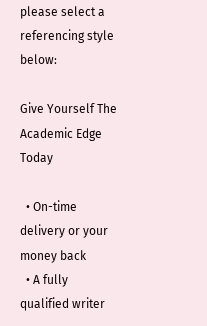please select a referencing style below:

Give Yourself The Academic Edge Today

  • On-time delivery or your money back
  • A fully qualified writer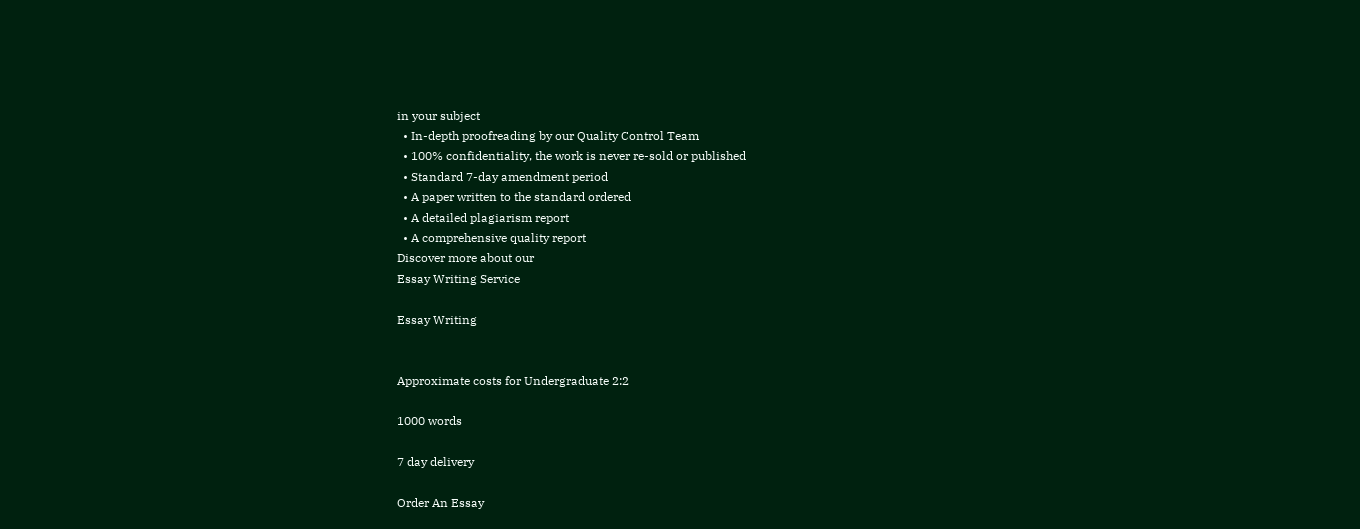in your subject
  • In-depth proofreading by our Quality Control Team
  • 100% confidentiality, the work is never re-sold or published
  • Standard 7-day amendment period
  • A paper written to the standard ordered
  • A detailed plagiarism report
  • A comprehensive quality report
Discover more about our
Essay Writing Service

Essay Writing


Approximate costs for Undergraduate 2:2

1000 words

7 day delivery

Order An Essay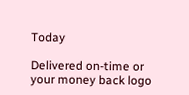Today

Delivered on-time or your money back logo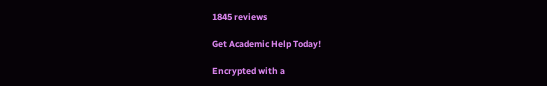1845 reviews

Get Academic Help Today!

Encrypted with a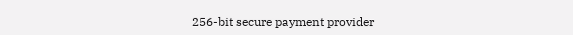256-bit secure payment provider